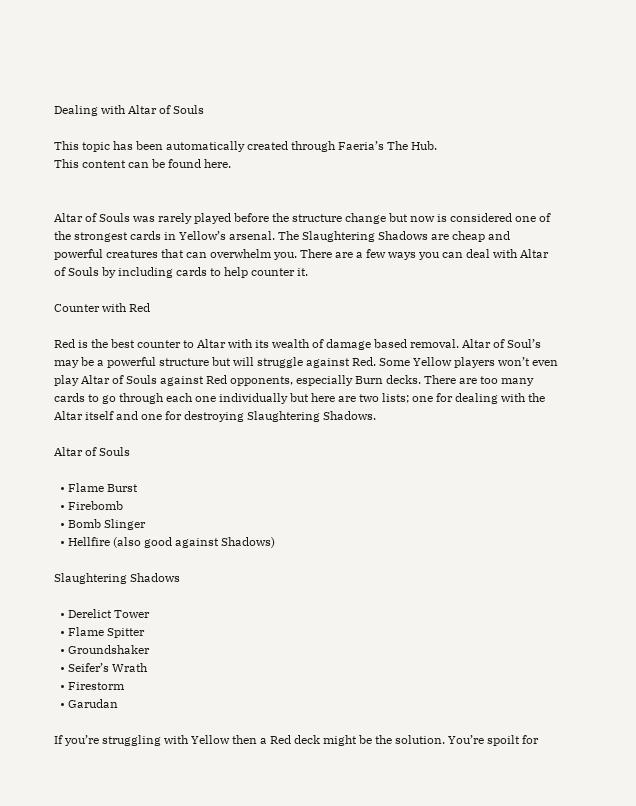Dealing with Altar of Souls

This topic has been automatically created through Faeria’s The Hub.
This content can be found here.


Altar of Souls was rarely played before the structure change but now is considered one of the strongest cards in Yellow’s arsenal. The Slaughtering Shadows are cheap and powerful creatures that can overwhelm you. There are a few ways you can deal with Altar of Souls by including cards to help counter it.

Counter with Red

Red is the best counter to Altar with its wealth of damage based removal. Altar of Soul’s may be a powerful structure but will struggle against Red. Some Yellow players won’t even play Altar of Souls against Red opponents, especially Burn decks. There are too many cards to go through each one individually but here are two lists; one for dealing with the Altar itself and one for destroying Slaughtering Shadows.

Altar of Souls

  • Flame Burst
  • Firebomb
  • Bomb Slinger
  • Hellfire (also good against Shadows)

Slaughtering Shadows

  • Derelict Tower
  • Flame Spitter
  • Groundshaker
  • Seifer’s Wrath
  • Firestorm
  • Garudan

If you’re struggling with Yellow then a Red deck might be the solution. You’re spoilt for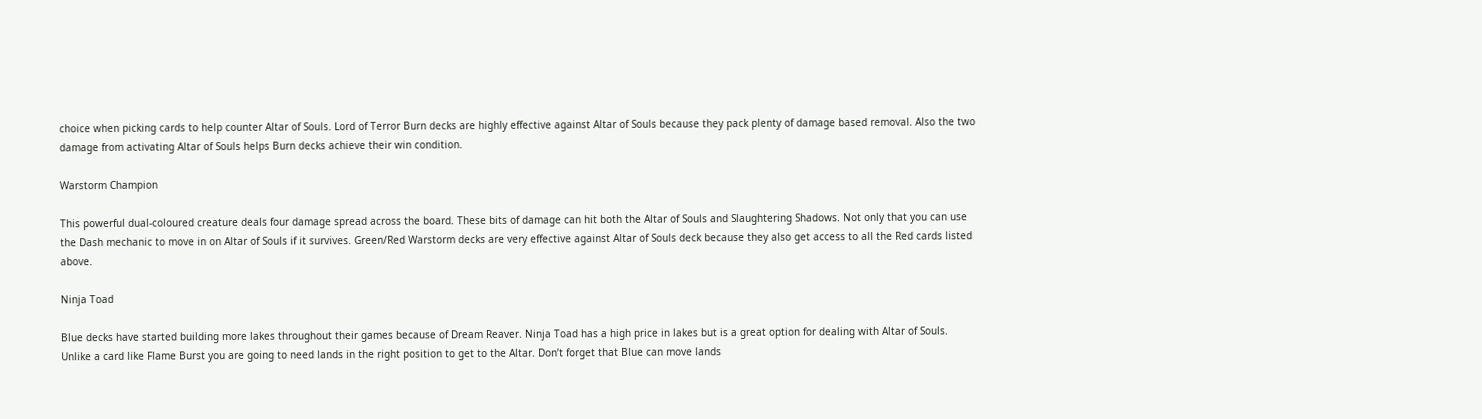choice when picking cards to help counter Altar of Souls. Lord of Terror Burn decks are highly effective against Altar of Souls because they pack plenty of damage based removal. Also the two damage from activating Altar of Souls helps Burn decks achieve their win condition.

Warstorm Champion

This powerful dual-coloured creature deals four damage spread across the board. These bits of damage can hit both the Altar of Souls and Slaughtering Shadows. Not only that you can use the Dash mechanic to move in on Altar of Souls if it survives. Green/Red Warstorm decks are very effective against Altar of Souls deck because they also get access to all the Red cards listed above.

Ninja Toad

Blue decks have started building more lakes throughout their games because of Dream Reaver. Ninja Toad has a high price in lakes but is a great option for dealing with Altar of Souls. Unlike a card like Flame Burst you are going to need lands in the right position to get to the Altar. Don’t forget that Blue can move lands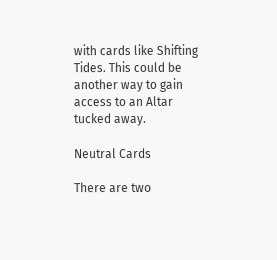with cards like Shifting Tides. This could be another way to gain access to an Altar tucked away.

Neutral Cards

There are two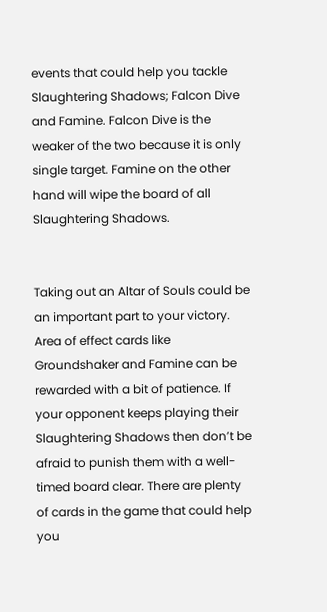events that could help you tackle Slaughtering Shadows; Falcon Dive and Famine. Falcon Dive is the weaker of the two because it is only single target. Famine on the other hand will wipe the board of all Slaughtering Shadows.


Taking out an Altar of Souls could be an important part to your victory. Area of effect cards like Groundshaker and Famine can be rewarded with a bit of patience. If your opponent keeps playing their Slaughtering Shadows then don’t be afraid to punish them with a well-timed board clear. There are plenty of cards in the game that could help you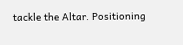tackle the Altar. Positioning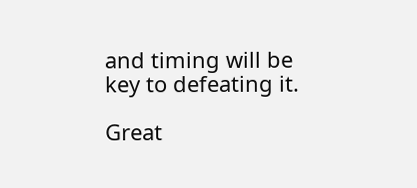and timing will be key to defeating it.

Great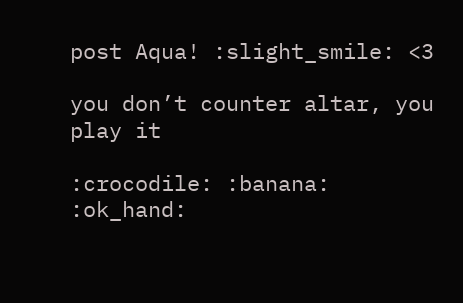post Aqua! :slight_smile: <3

you don’t counter altar, you play it

:crocodile: :banana: :ok_hand: